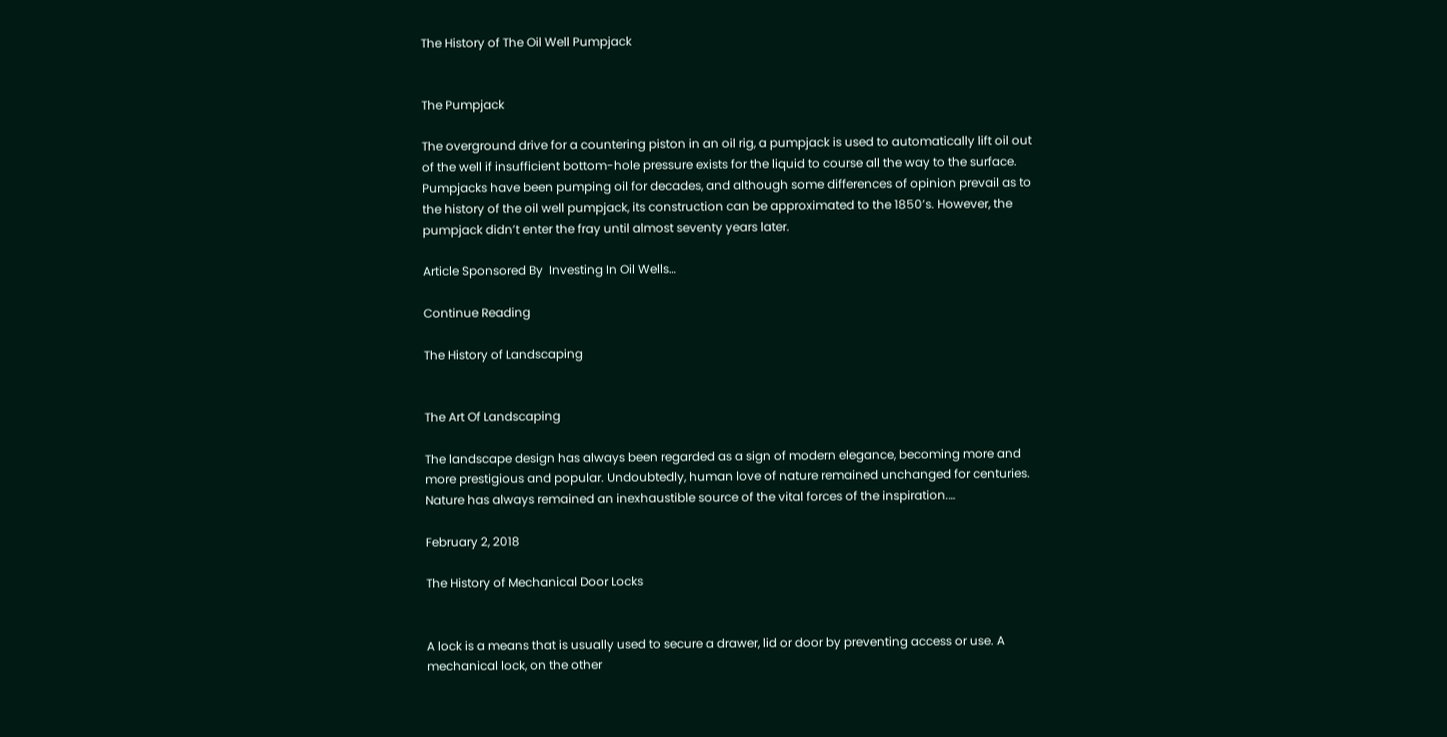The History of The Oil Well Pumpjack


The Pumpjack

The overground drive for a countering piston in an oil rig, a pumpjack is used to automatically lift oil out of the well if insufficient bottom-hole pressure exists for the liquid to course all the way to the surface. Pumpjacks have been pumping oil for decades, and although some differences of opinion prevail as to the history of the oil well pumpjack, its construction can be approximated to the 1850’s. However, the pumpjack didn’t enter the fray until almost seventy years later.

Article Sponsored By  Investing In Oil Wells…

Continue Reading

The History of Landscaping


The Art Of Landscaping

The landscape design has always been regarded as a sign of modern elegance, becoming more and more prestigious and popular. Undoubtedly, human love of nature remained unchanged for centuries. Nature has always remained an inexhaustible source of the vital forces of the inspiration.…

February 2, 2018

The History of Mechanical Door Locks


A lock is a means that is usually used to secure a drawer, lid or door by preventing access or use. A mechanical lock, on the other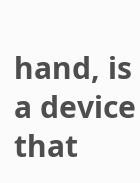hand, is a device that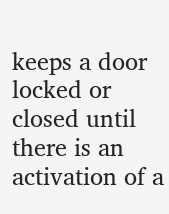keeps a door locked or closed until there is an activation of a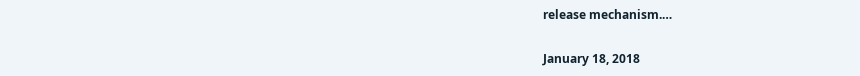release mechanism.…

January 18, 2018